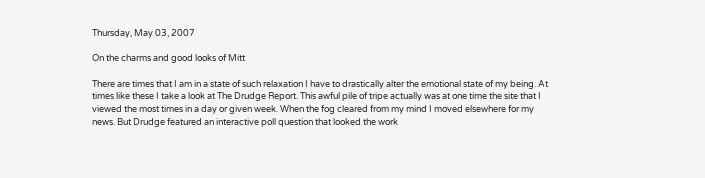Thursday, May 03, 2007

On the charms and good looks of Mitt

There are times that I am in a state of such relaxation I have to drastically alter the emotional state of my being. At times like these I take a look at The Drudge Report. This awful pile of tripe actually was at one time the site that I viewed the most times in a day or given week. When the fog cleared from my mind I moved elsewhere for my news. But Drudge featured an interactive poll question that looked the work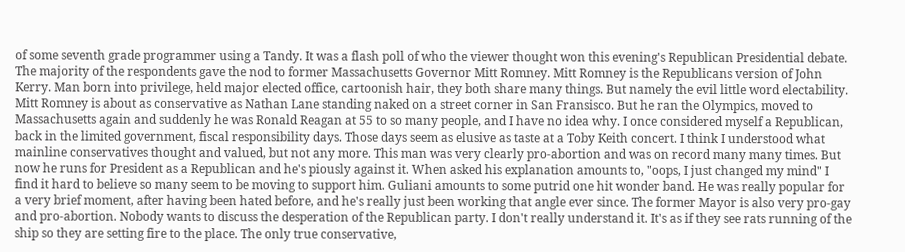of some seventh grade programmer using a Tandy. It was a flash poll of who the viewer thought won this evening's Republican Presidential debate. The majority of the respondents gave the nod to former Massachusetts Governor Mitt Romney. Mitt Romney is the Republicans version of John Kerry. Man born into privilege, held major elected office, cartoonish hair, they both share many things. But namely the evil little word electability. Mitt Romney is about as conservative as Nathan Lane standing naked on a street corner in San Fransisco. But he ran the Olympics, moved to Massachusetts again and suddenly he was Ronald Reagan at 55 to so many people, and I have no idea why. I once considered myself a Republican, back in the limited government, fiscal responsibility days. Those days seem as elusive as taste at a Toby Keith concert. I think I understood what mainline conservatives thought and valued, but not any more. This man was very clearly pro-abortion and was on record many many times. But now he runs for President as a Republican and he's piously against it. When asked his explanation amounts to, "oops, I just changed my mind" I find it hard to believe so many seem to be moving to support him. Guliani amounts to some putrid one hit wonder band. He was really popular for a very brief moment, after having been hated before, and he's really just been working that angle ever since. The former Mayor is also very pro-gay and pro-abortion. Nobody wants to discuss the desperation of the Republican party. I don't really understand it. It's as if they see rats running of the ship so they are setting fire to the place. The only true conservative,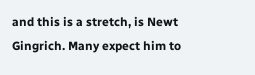and this is a stretch, is Newt Gingrich. Many expect him to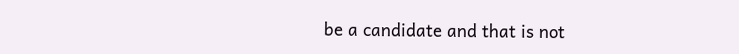be a candidate and that is not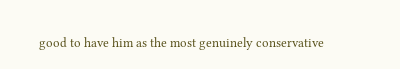good to have him as the most genuinely conservative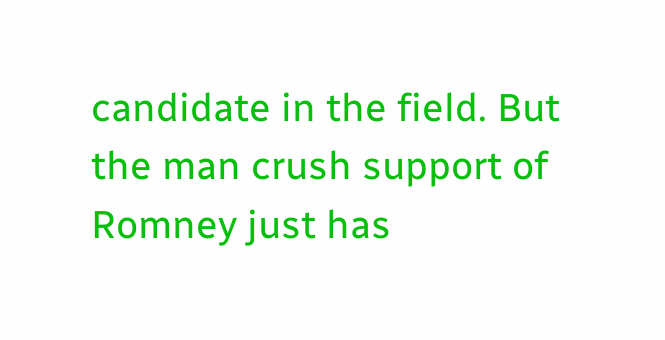candidate in the field. But the man crush support of Romney just has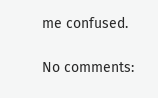me confused.

No comments: